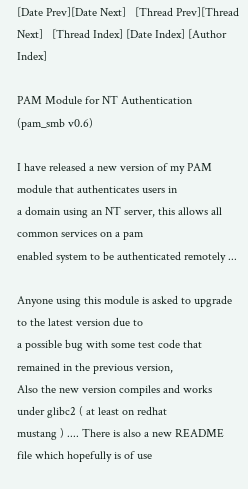[Date Prev][Date Next]   [Thread Prev][Thread Next]   [Thread Index] [Date Index] [Author Index]

PAM Module for NT Authentication (pam_smb v0.6)

I have released a new version of my PAM module that authenticates users in
a domain using an NT server, this allows all common services on a pam
enabled system to be authenticated remotely ...

Anyone using this module is asked to upgrade to the latest version due to
a possible bug with some test code that remained in the previous version,
Also the new version compiles and works under glibc2 ( at least on redhat
mustang ) .... There is also a new README file which hopefully is of use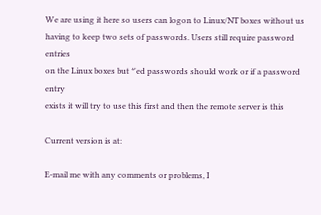We are using it here so users can logon to Linux/NT boxes without us
having to keep two sets of passwords. Users still require password entries
on the Linux boxes but *'ed passwords should work or if a password entry
exists it will try to use this first and then the remote server is this

Current version is at:

E-mail me with any comments or problems, I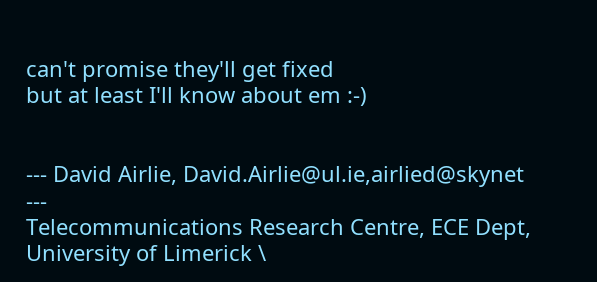can't promise they'll get fixed
but at least I'll know about em :-)


--- David Airlie, David.Airlie@ul.ie,airlied@skynet ---
Telecommunications Research Centre, ECE Dept, University of Limerick \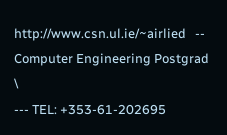http://www.csn.ul.ie/~airlied   -- Computer Engineering Postgrad      \
--- TEL: +353-61-202695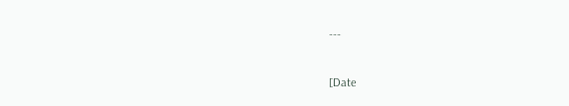---

[Date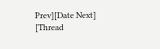Prev][Date Next]   [Thread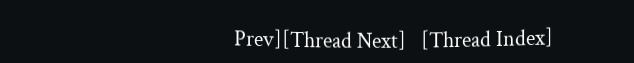Prev][Thread Next]   [Thread Index]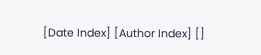[Date Index] [Author Index] []